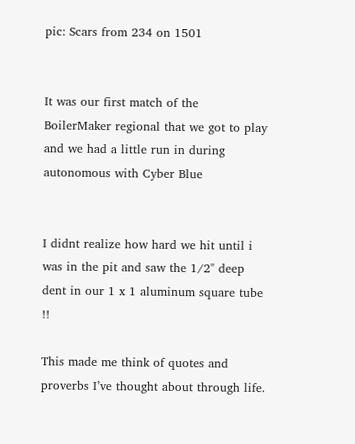pic: Scars from 234 on 1501


It was our first match of the BoilerMaker regional that we got to play and we had a little run in during autonomous with Cyber Blue


I didnt realize how hard we hit until i was in the pit and saw the 1/2" deep dent in our 1 x 1 aluminum square tube !!

This made me think of quotes and proverbs I’ve thought about through life.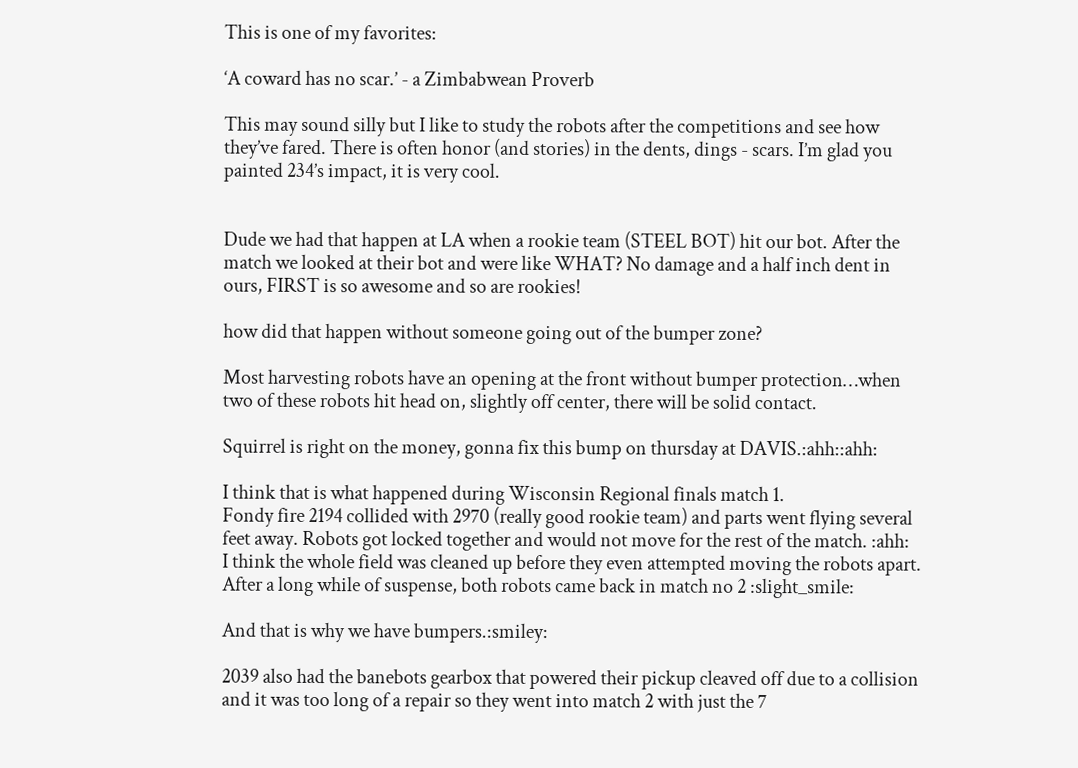This is one of my favorites:

‘A coward has no scar.’ - a Zimbabwean Proverb

This may sound silly but I like to study the robots after the competitions and see how they’ve fared. There is often honor (and stories) in the dents, dings - scars. I’m glad you painted 234’s impact, it is very cool.


Dude we had that happen at LA when a rookie team (STEEL BOT) hit our bot. After the match we looked at their bot and were like WHAT? No damage and a half inch dent in ours, FIRST is so awesome and so are rookies!

how did that happen without someone going out of the bumper zone?

Most harvesting robots have an opening at the front without bumper protection…when two of these robots hit head on, slightly off center, there will be solid contact.

Squirrel is right on the money, gonna fix this bump on thursday at DAVIS.:ahh::ahh:

I think that is what happened during Wisconsin Regional finals match 1.
Fondy fire 2194 collided with 2970 (really good rookie team) and parts went flying several feet away. Robots got locked together and would not move for the rest of the match. :ahh:
I think the whole field was cleaned up before they even attempted moving the robots apart. After a long while of suspense, both robots came back in match no 2 :slight_smile:

And that is why we have bumpers.:smiley:

2039 also had the banebots gearbox that powered their pickup cleaved off due to a collision and it was too long of a repair so they went into match 2 with just the 7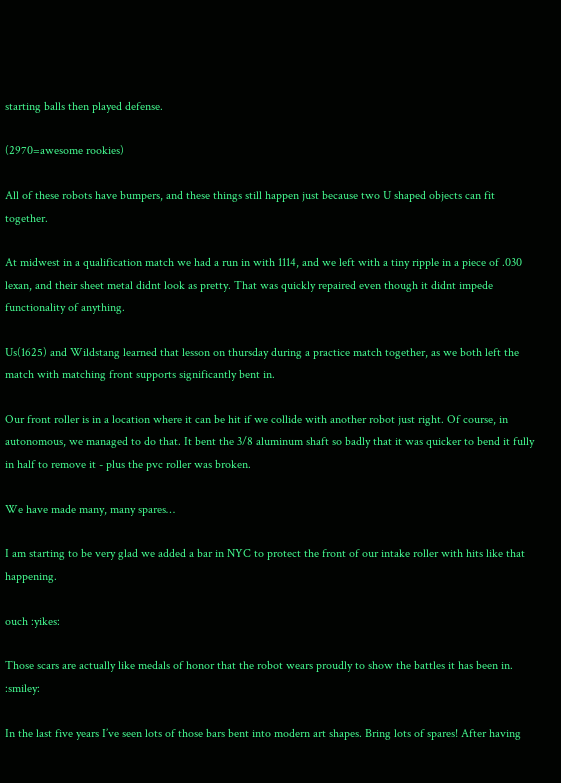starting balls then played defense.

(2970=awesome rookies)

All of these robots have bumpers, and these things still happen just because two U shaped objects can fit together.

At midwest in a qualification match we had a run in with 1114, and we left with a tiny ripple in a piece of .030 lexan, and their sheet metal didnt look as pretty. That was quickly repaired even though it didnt impede functionality of anything.

Us(1625) and Wildstang learned that lesson on thursday during a practice match together, as we both left the match with matching front supports significantly bent in.

Our front roller is in a location where it can be hit if we collide with another robot just right. Of course, in autonomous, we managed to do that. It bent the 3/8 aluminum shaft so badly that it was quicker to bend it fully in half to remove it - plus the pvc roller was broken.

We have made many, many spares…

I am starting to be very glad we added a bar in NYC to protect the front of our intake roller with hits like that happening.

ouch :yikes:

Those scars are actually like medals of honor that the robot wears proudly to show the battles it has been in. :smiley:

In the last five years I’ve seen lots of those bars bent into modern art shapes. Bring lots of spares! After having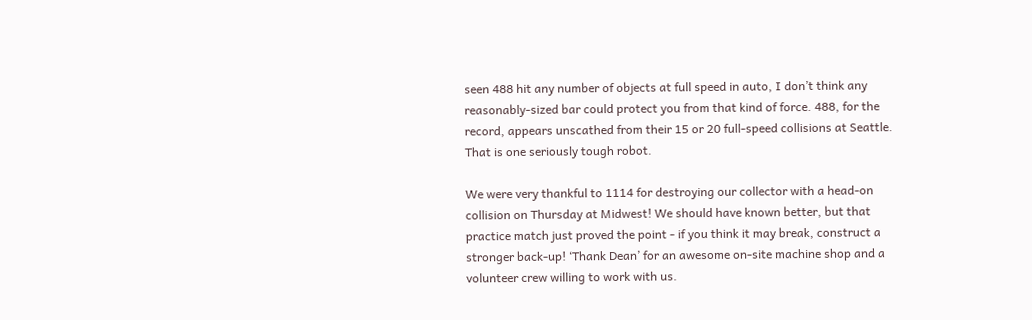seen 488 hit any number of objects at full speed in auto, I don’t think any reasonably-sized bar could protect you from that kind of force. 488, for the record, appears unscathed from their 15 or 20 full-speed collisions at Seattle. That is one seriously tough robot.

We were very thankful to 1114 for destroying our collector with a head-on collision on Thursday at Midwest! We should have known better, but that practice match just proved the point - if you think it may break, construct a stronger back-up! ‘Thank Dean’ for an awesome on-site machine shop and a volunteer crew willing to work with us.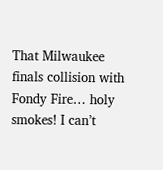That Milwaukee finals collision with Fondy Fire… holy smokes! I can’t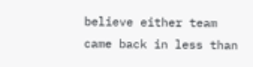believe either team came back in less than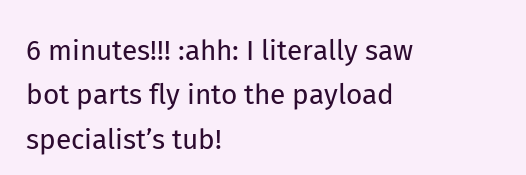6 minutes!!! :ahh: I literally saw bot parts fly into the payload specialist’s tub!